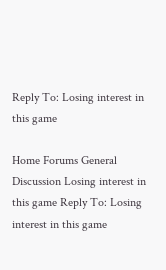Reply To: Losing interest in this game

Home Forums General Discussion Losing interest in this game Reply To: Losing interest in this game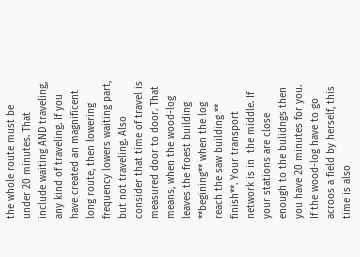the whole route must be under 20 minutes. That include waiting AND traveling, any kind of traveling. If you have created an magnificent long route, then lowering frequency lowers waiting part, but not traveling. Also consider that time of travel is measured door to door. That means, when the wood-log leaves the froest building **begining** when the log reach the saw building ** finish**. Your transport network is in  the middle. If your stations are close enough to the bulidngs then you have 20 minutes for you. If the wood-log have to go acroos a field by herself, this time is also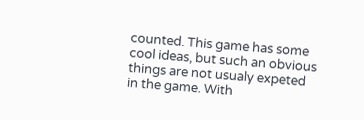counted. This game has some cool ideas, but such an obvious things are not usualy expeted in the game. With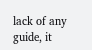lack of any guide, it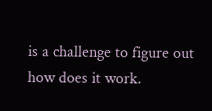is a challenge to figure out how does it work.